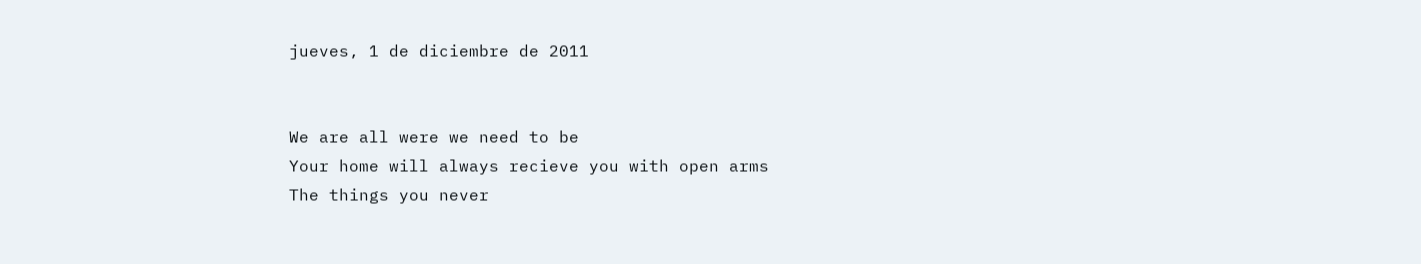jueves, 1 de diciembre de 2011


We are all were we need to be
Your home will always recieve you with open arms
The things you never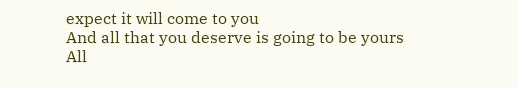expect it will come to you
And all that you deserve is going to be yours
All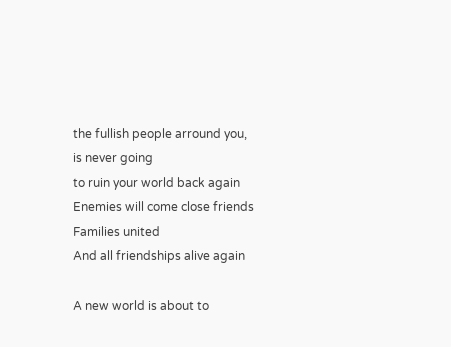the fullish people arround you, is never going
to ruin your world back again
Enemies will come close friends
Families united
And all friendships alive again

A new world is about to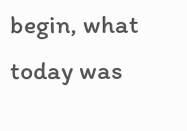begin, what today was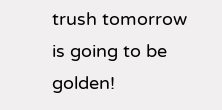trush tomorrow is going to be golden!